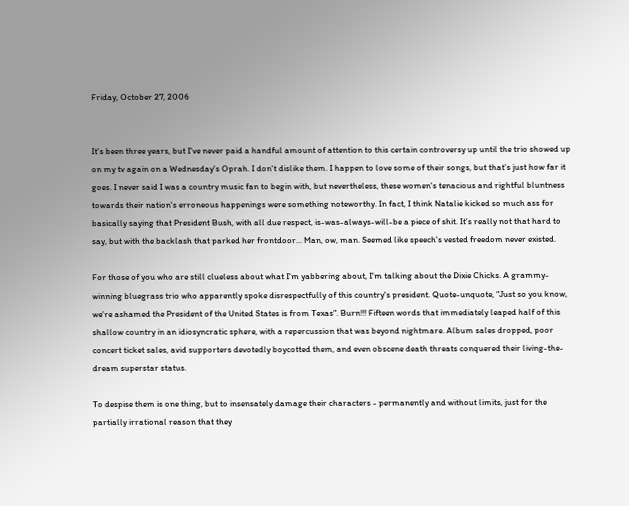Friday, October 27, 2006


It's been three years, but I've never paid a handful amount of attention to this certain controversy up until the trio showed up on my tv again on a Wednesday's Oprah. I don't dislike them. I happen to love some of their songs, but that's just how far it goes. I never said I was a country music fan to begin with, but nevertheless, these women's tenacious and rightful bluntness towards their nation's erroneous happenings were something noteworthy. In fact, I think Natalie kicked so much ass for basically saying that President Bush, with all due respect, is-was-always-will-be a piece of shit. It's really not that hard to say, but with the backlash that parked her frontdoor... Man, ow, man. Seemed like speech's vested freedom never existed.

For those of you who are still clueless about what I'm yabbering about, I'm talking about the Dixie Chicks. A grammy-winning bluegrass trio who apparently spoke disrespectfully of this country's president. Quote-unquote, "Just so you know, we're ashamed the President of the United States is from Texas". Burn!!! Fifteen words that immediately leaped half of this shallow country in an idiosyncratic sphere, with a repercussion that was beyond nightmare. Album sales dropped, poor concert ticket sales, avid supporters devotedly boycotted them, and even obscene death threats conquered their living-the-dream superstar status.

To despise them is one thing, but to insensately damage their characters - permanently and without limits, just for the partially irrational reason that they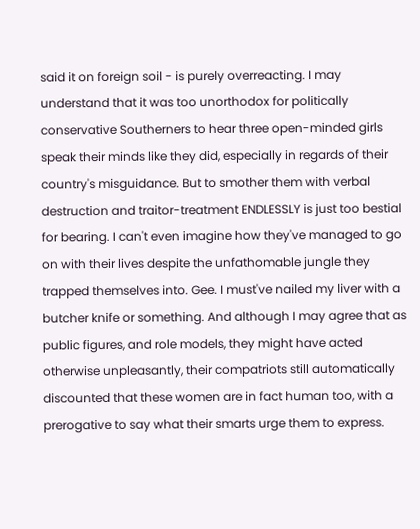said it on foreign soil - is purely overreacting. I may understand that it was too unorthodox for politically conservative Southerners to hear three open-minded girls speak their minds like they did, especially in regards of their country's misguidance. But to smother them with verbal destruction and traitor-treatment ENDLESSLY is just too bestial for bearing. I can't even imagine how they've managed to go on with their lives despite the unfathomable jungle they trapped themselves into. Gee. I must've nailed my liver with a butcher knife or something. And although I may agree that as public figures, and role models, they might have acted otherwise unpleasantly, their compatriots still automatically discounted that these women are in fact human too, with a prerogative to say what their smarts urge them to express.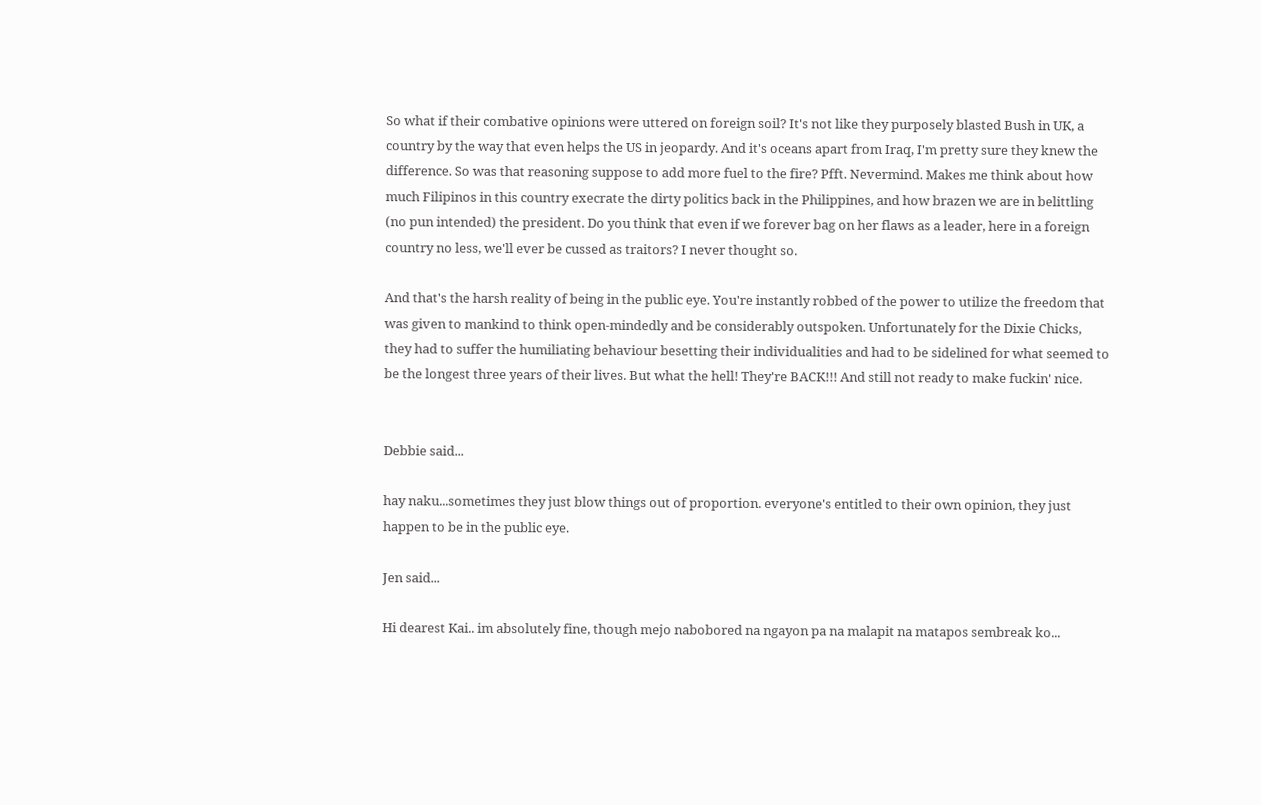So what if their combative opinions were uttered on foreign soil? It's not like they purposely blasted Bush in UK, a country by the way that even helps the US in jeopardy. And it's oceans apart from Iraq, I'm pretty sure they knew the difference. So was that reasoning suppose to add more fuel to the fire? Pfft. Nevermind. Makes me think about how much Filipinos in this country execrate the dirty politics back in the Philippines, and how brazen we are in belittling (no pun intended) the president. Do you think that even if we forever bag on her flaws as a leader, here in a foreign country no less, we'll ever be cussed as traitors? I never thought so.

And that's the harsh reality of being in the public eye. You're instantly robbed of the power to utilize the freedom that was given to mankind to think open-mindedly and be considerably outspoken. Unfortunately for the Dixie Chicks, they had to suffer the humiliating behaviour besetting their individualities and had to be sidelined for what seemed to be the longest three years of their lives. But what the hell! They're BACK!!! And still not ready to make fuckin' nice.


Debbie said...

hay naku...sometimes they just blow things out of proportion. everyone's entitled to their own opinion, they just happen to be in the public eye.

Jen said...

Hi dearest Kai.. im absolutely fine, though mejo nabobored na ngayon pa na malapit na matapos sembreak ko...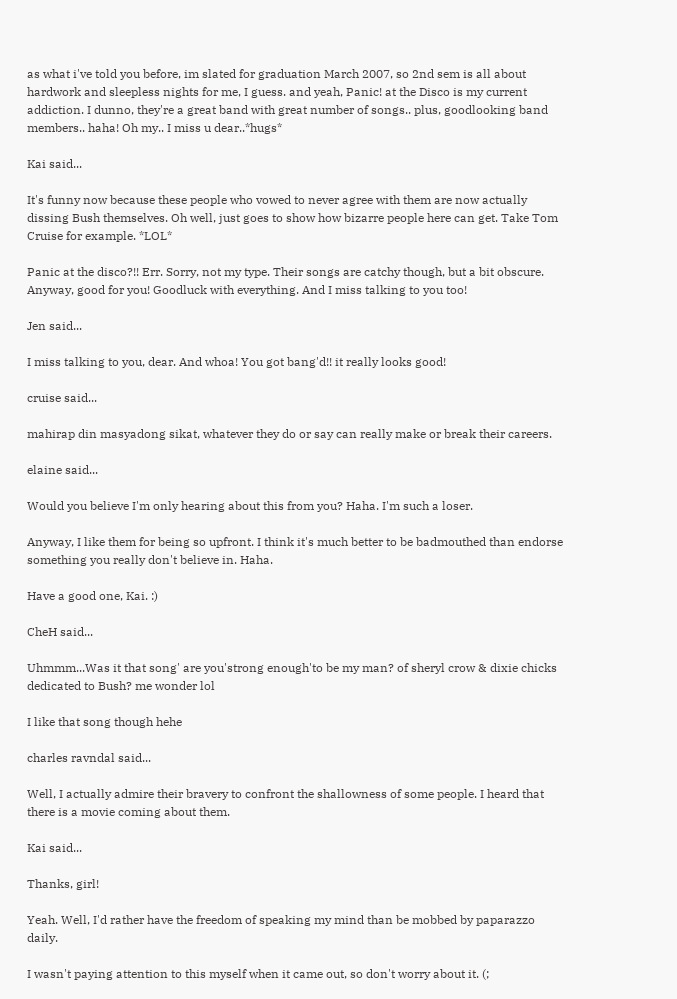as what i've told you before, im slated for graduation March 2007, so 2nd sem is all about hardwork and sleepless nights for me, I guess. and yeah, Panic! at the Disco is my current addiction. I dunno, they're a great band with great number of songs.. plus, goodlooking band members.. haha! Oh my.. I miss u dear..*hugs*

Kai said...

It's funny now because these people who vowed to never agree with them are now actually dissing Bush themselves. Oh well, just goes to show how bizarre people here can get. Take Tom Cruise for example. *LOL*

Panic at the disco?!! Err. Sorry, not my type. Their songs are catchy though, but a bit obscure. Anyway, good for you! Goodluck with everything. And I miss talking to you too!

Jen said...

I miss talking to you, dear. And whoa! You got bang'd!! it really looks good!

cruise said...

mahirap din masyadong sikat, whatever they do or say can really make or break their careers.

elaine said...

Would you believe I'm only hearing about this from you? Haha. I'm such a loser.

Anyway, I like them for being so upfront. I think it's much better to be badmouthed than endorse something you really don't believe in. Haha.

Have a good one, Kai. :)

CheH said...

Uhmmm...Was it that song' are you'strong enough'to be my man? of sheryl crow & dixie chicks dedicated to Bush? me wonder lol

I like that song though hehe

charles ravndal said...

Well, I actually admire their bravery to confront the shallowness of some people. I heard that there is a movie coming about them.

Kai said...

Thanks, girl!

Yeah. Well, I'd rather have the freedom of speaking my mind than be mobbed by paparazzo daily.

I wasn't paying attention to this myself when it came out, so don't worry about it. (;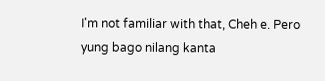I'm not familiar with that, Cheh e. Pero yung bago nilang kanta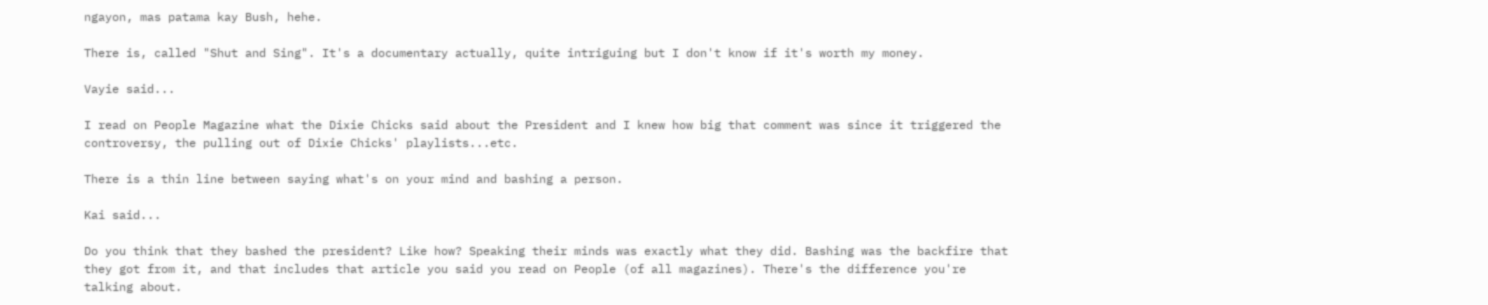ngayon, mas patama kay Bush, hehe.

There is, called "Shut and Sing". It's a documentary actually, quite intriguing but I don't know if it's worth my money.

Vayie said...

I read on People Magazine what the Dixie Chicks said about the President and I knew how big that comment was since it triggered the controversy, the pulling out of Dixie Chicks' playlists...etc.

There is a thin line between saying what's on your mind and bashing a person.

Kai said...

Do you think that they bashed the president? Like how? Speaking their minds was exactly what they did. Bashing was the backfire that they got from it, and that includes that article you said you read on People (of all magazines). There's the difference you're talking about.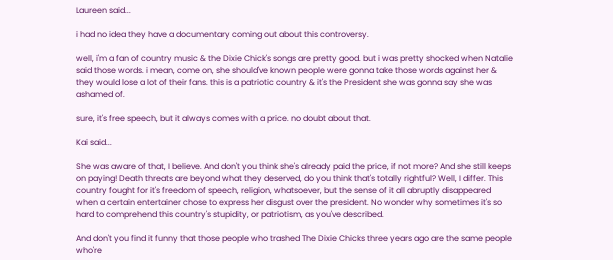Laureen said...

i had no idea they have a documentary coming out about this controversy.

well, i'm a fan of country music & the Dixie Chick's songs are pretty good. but i was pretty shocked when Natalie said those words. i mean, come on, she should've known people were gonna take those words against her & they would lose a lot of their fans. this is a patriotic country & it's the President she was gonna say she was ashamed of.

sure, it's free speech, but it always comes with a price. no doubt about that.

Kai said...

She was aware of that, I believe. And don't you think she's already paid the price, if not more? And she still keeps on paying! Death threats are beyond what they deserved, do you think that's totally rightful? Well, I differ. This country fought for it's freedom of speech, religion, whatsoever, but the sense of it all abruptly disappeared when a certain entertainer chose to express her disgust over the president. No wonder why sometimes it's so hard to comprehend this country's stupidity, or patriotism, as you've described.

And don't you find it funny that those people who trashed The Dixie Chicks three years ago are the same people who're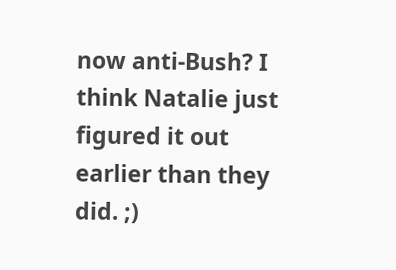now anti-Bush? I think Natalie just figured it out earlier than they did. ;)